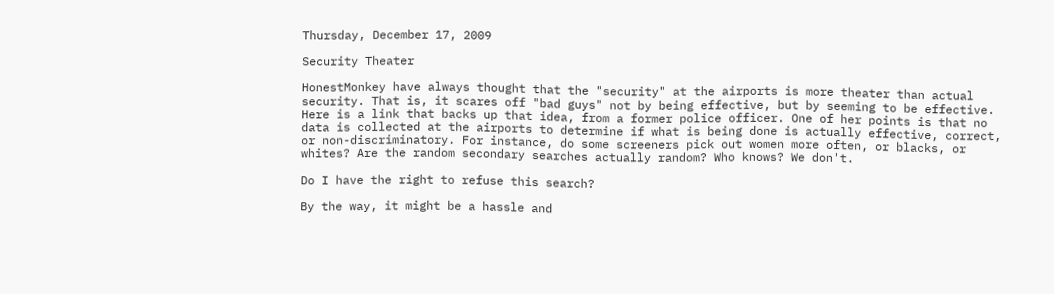Thursday, December 17, 2009

Security Theater

HonestMonkey have always thought that the "security" at the airports is more theater than actual security. That is, it scares off "bad guys" not by being effective, but by seeming to be effective. Here is a link that backs up that idea, from a former police officer. One of her points is that no data is collected at the airports to determine if what is being done is actually effective, correct, or non-discriminatory. For instance, do some screeners pick out women more often, or blacks, or whites? Are the random secondary searches actually random? Who knows? We don't.

Do I have the right to refuse this search?

By the way, it might be a hassle and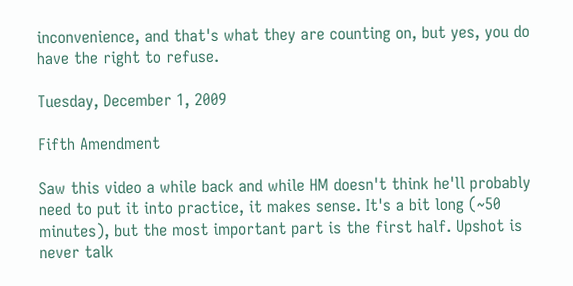inconvenience, and that's what they are counting on, but yes, you do have the right to refuse.

Tuesday, December 1, 2009

Fifth Amendment

Saw this video a while back and while HM doesn't think he'll probably need to put it into practice, it makes sense. It's a bit long (~50 minutes), but the most important part is the first half. Upshot is never talk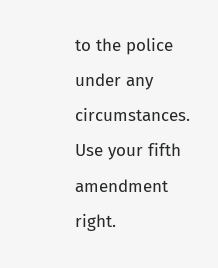to the police under any circumstances. Use your fifth amendment right.